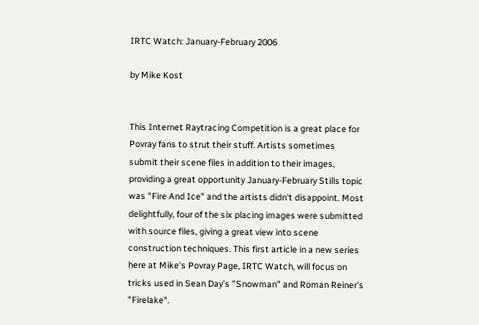IRTC Watch: January-February 2006

by Mike Kost


This Internet Raytracing Competition is a great place for Povray fans to strut their stuff. Artists sometimes submit their scene files in addition to their images, providing a great opportunity January-February Stills topic was "Fire And Ice" and the artists didn't disappoint. Most delightfully, four of the six placing images were submitted with source files, giving a great view into scene construction techniques. This first article in a new series here at Mike's Povray Page, IRTC Watch, will focus on tricks used in Sean Day's "Snowman" and Roman Reiner's "Firelake".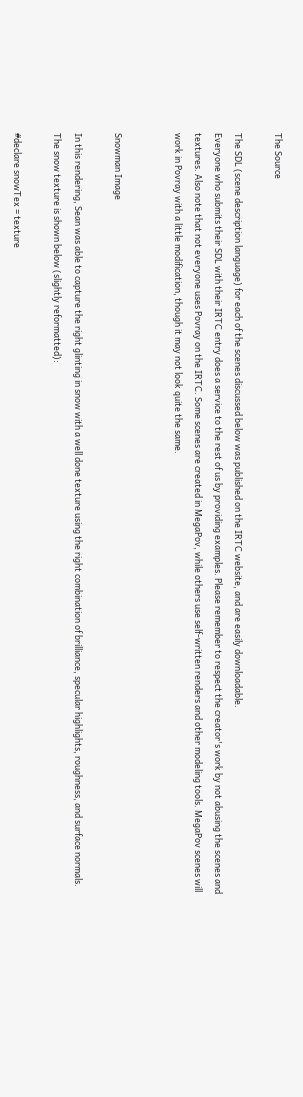The Source

The SDL (scene description language) for each of the scenes discussed below was published on the IRTC website, and are easily downloadable.
Everyone who submits their SDL with their IRTC entry does a service to the rest of us by providing examples. Please remember to respect the creator's work by not abusing the scenes and textures. Also note that not everyone uses Povray on the IRTC. Some scenes are created in MegaPov, while others use self-written renders and other modeling tools. MegaPov scenes will work in Povray with a little modification, though it may not look quite the same.


Snowman Image

In this rendering, Sean was able to capture the right glinting in snow with a well done texture using the right combination of brilliance, specular highlights, roughness, and surface normals. The snow texture is shown below (slightly reformatted):

#declare snowTex = texture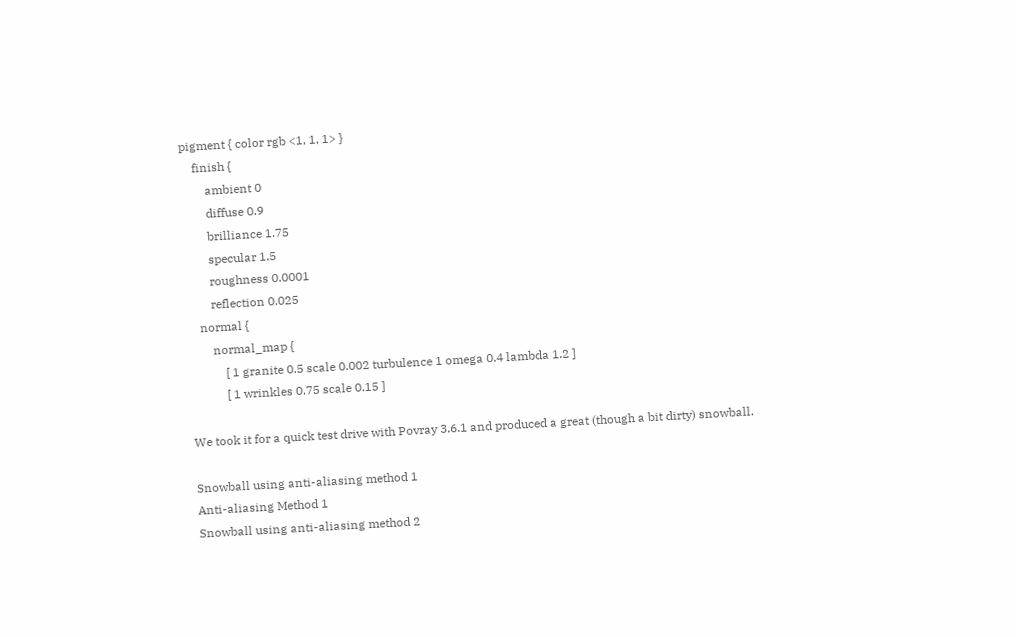pigment { color rgb <1, 1, 1> }
    finish {
        ambient 0
        diffuse 0.9
        brilliance 1.75
        specular 1.5
        roughness 0.0001
        reflection 0.025
    normal {
        normal_map {
            [ 1 granite 0.5 scale 0.002 turbulence 1 omega 0.4 lambda 1.2 ]
            [ 1 wrinkles 0.75 scale 0.15 ]

We took it for a quick test drive with Povray 3.6.1 and produced a great (though a bit dirty) snowball.

Snowball using anti-aliasing method 1
Anti-aliasing Method 1
Snowball using anti-aliasing method 2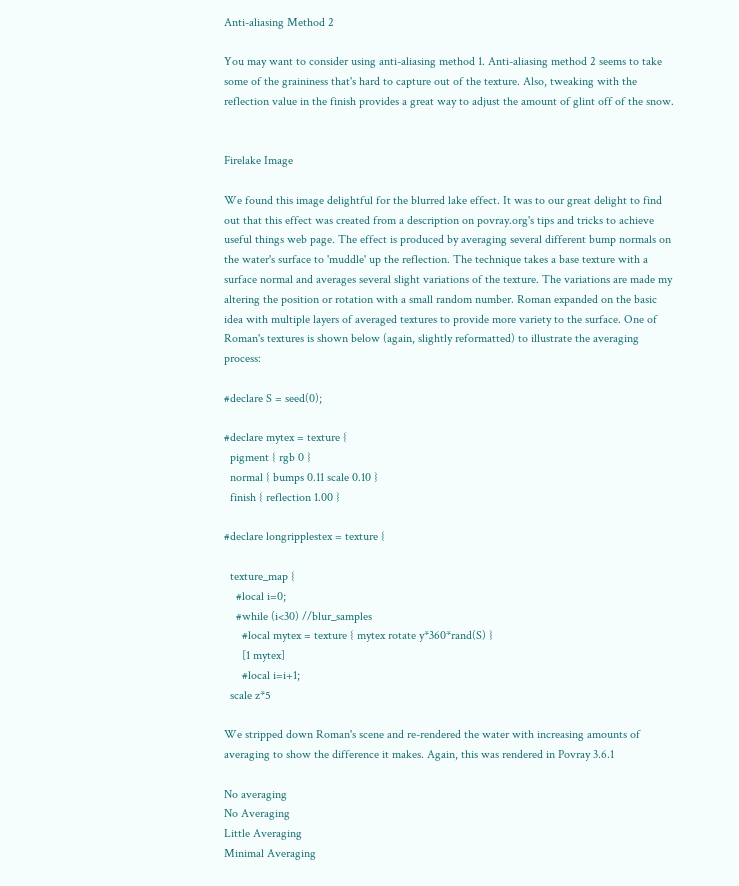Anti-aliasing Method 2

You may want to consider using anti-aliasing method 1. Anti-aliasing method 2 seems to take some of the graininess that's hard to capture out of the texture. Also, tweaking with the reflection value in the finish provides a great way to adjust the amount of glint off of the snow.


Firelake Image

We found this image delightful for the blurred lake effect. It was to our great delight to find out that this effect was created from a description on povray.org's tips and tricks to achieve useful things web page. The effect is produced by averaging several different bump normals on the water's surface to 'muddle' up the reflection. The technique takes a base texture with a surface normal and averages several slight variations of the texture. The variations are made my altering the position or rotation with a small random number. Roman expanded on the basic idea with multiple layers of averaged textures to provide more variety to the surface. One of Roman's textures is shown below (again, slightly reformatted) to illustrate the averaging process:

#declare S = seed(0);

#declare mytex = texture {
  pigment { rgb 0 }
  normal { bumps 0.11 scale 0.10 }
  finish { reflection 1.00 }

#declare longripplestex = texture {

  texture_map {
    #local i=0;
    #while (i<30) //blur_samples
      #local mytex = texture { mytex rotate y*360*rand(S) }
      [1 mytex]
      #local i=i+1;
  scale z*5

We stripped down Roman's scene and re-rendered the water with increasing amounts of averaging to show the difference it makes. Again, this was rendered in Povray 3.6.1

No averaging
No Averaging
Little Averaging
Minimal Averaging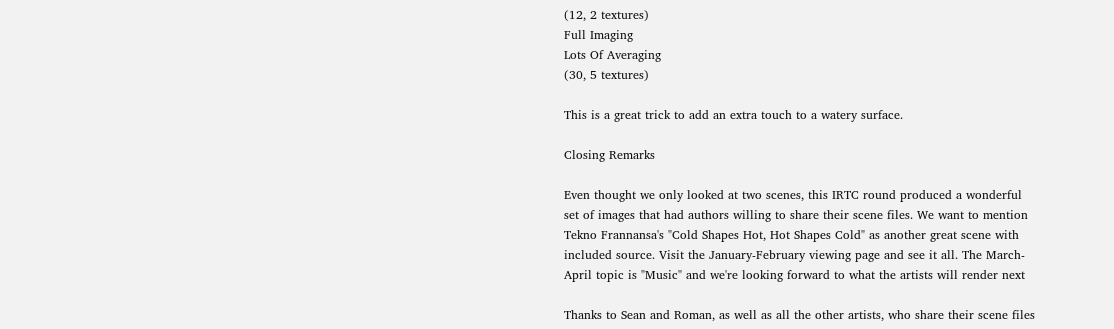(12, 2 textures)
Full Imaging
Lots Of Averaging
(30, 5 textures)

This is a great trick to add an extra touch to a watery surface.

Closing Remarks

Even thought we only looked at two scenes, this IRTC round produced a wonderful set of images that had authors willing to share their scene files. We want to mention Tekno Frannansa's "Cold Shapes Hot, Hot Shapes Cold" as another great scene with included source. Visit the January-February viewing page and see it all. The March-April topic is "Music" and we're looking forward to what the artists will render next

Thanks to Sean and Roman, as well as all the other artists, who share their scene files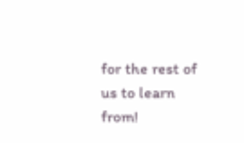for the rest of us to learn from!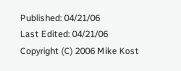Published: 04/21/06
Last Edited: 04/21/06
Copyright (C) 2006 Mike Kost